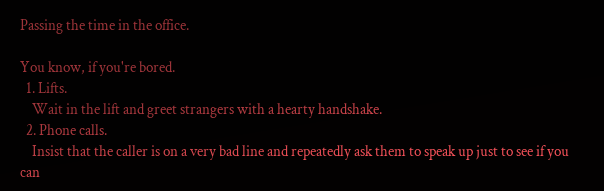Passing the time in the office.

You know, if you're bored.
  1. Lifts.
    Wait in the lift and greet strangers with a hearty handshake.
  2. Phone calls.
    Insist that the caller is on a very bad line and repeatedly ask them to speak up just to see if you can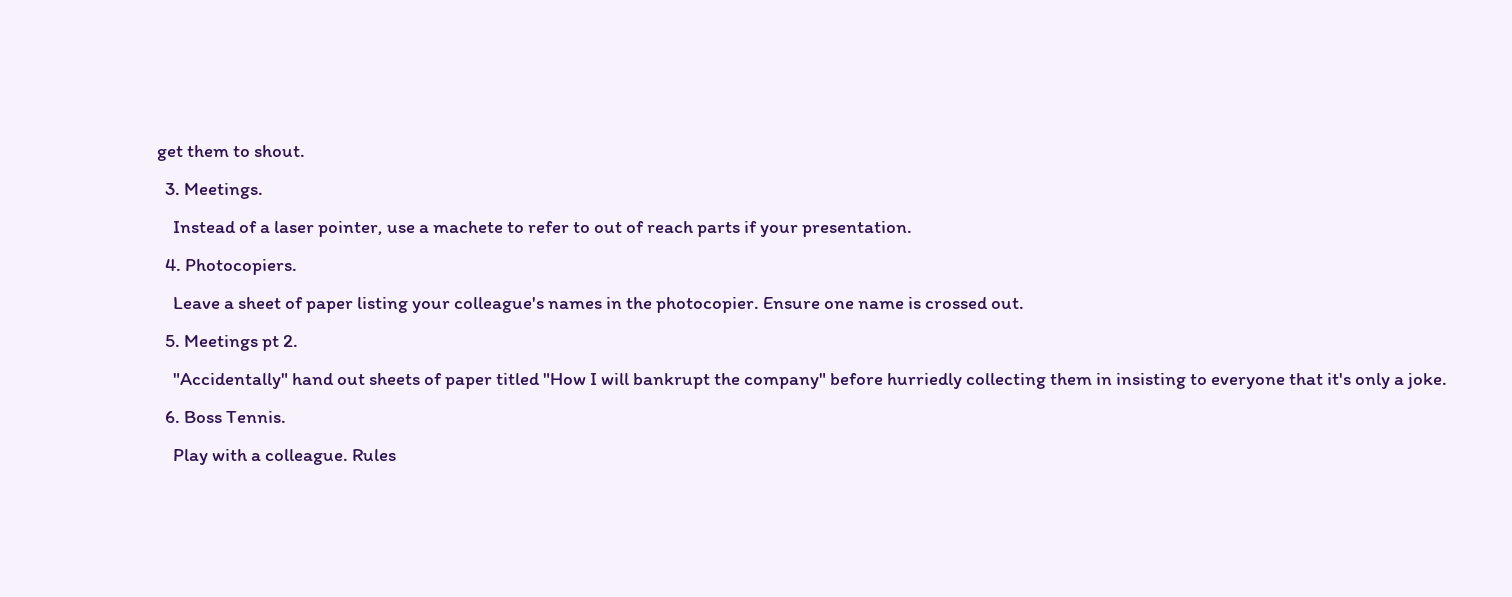get them to shout.
  3. Meetings.
    Instead of a laser pointer, use a machete to refer to out of reach parts if your presentation.
  4. Photocopiers.
    Leave a sheet of paper listing your colleague's names in the photocopier. Ensure one name is crossed out.
  5. Meetings pt 2.
    "Accidentally" hand out sheets of paper titled "How I will bankrupt the company" before hurriedly collecting them in insisting to everyone that it's only a joke.
  6. Boss Tennis.
    Play with a colleague. Rules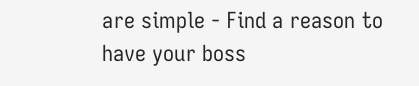are simple - Find a reason to have your boss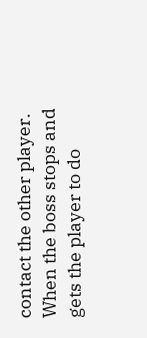contact the other player. When the boss stops and gets the player to do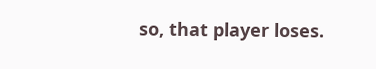so, that player loses.